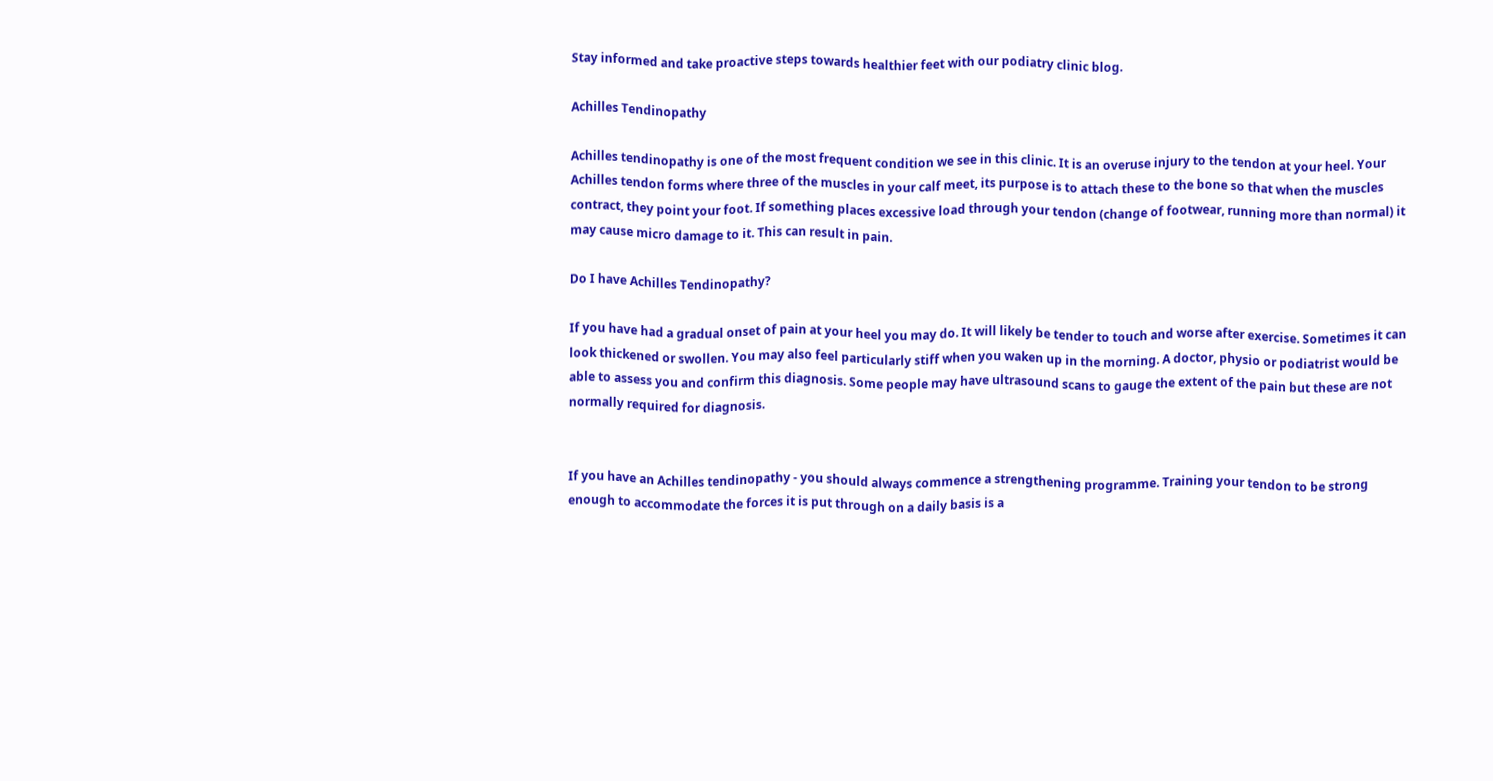Stay informed and take proactive steps towards healthier feet with our podiatry clinic blog.

Achilles Tendinopathy

Achilles tendinopathy is one of the most frequent condition we see in this clinic. It is an overuse injury to the tendon at your heel. Your Achilles tendon forms where three of the muscles in your calf meet, its purpose is to attach these to the bone so that when the muscles contract, they point your foot. If something places excessive load through your tendon (change of footwear, running more than normal) it may cause micro damage to it. This can result in pain.

Do I have Achilles Tendinopathy?

If you have had a gradual onset of pain at your heel you may do. It will likely be tender to touch and worse after exercise. Sometimes it can look thickened or swollen. You may also feel particularly stiff when you waken up in the morning. A doctor, physio or podiatrist would be able to assess you and confirm this diagnosis. Some people may have ultrasound scans to gauge the extent of the pain but these are not normally required for diagnosis.


If you have an Achilles tendinopathy - you should always commence a strengthening programme. Training your tendon to be strong enough to accommodate the forces it is put through on a daily basis is a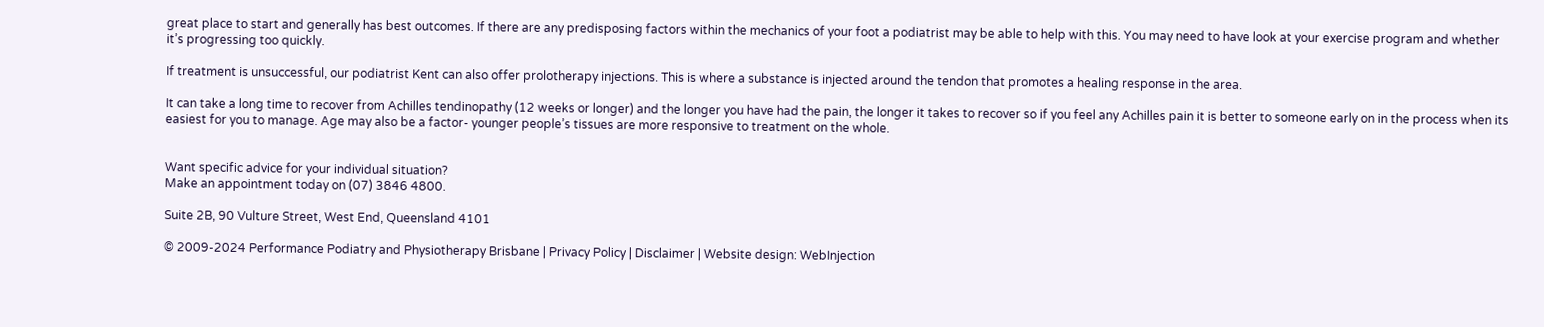great place to start and generally has best outcomes. If there are any predisposing factors within the mechanics of your foot a podiatrist may be able to help with this. You may need to have look at your exercise program and whether it’s progressing too quickly.

If treatment is unsuccessful, our podiatrist Kent can also offer prolotherapy injections. This is where a substance is injected around the tendon that promotes a healing response in the area.

It can take a long time to recover from Achilles tendinopathy (12 weeks or longer) and the longer you have had the pain, the longer it takes to recover so if you feel any Achilles pain it is better to someone early on in the process when its easiest for you to manage. Age may also be a factor- younger people’s tissues are more responsive to treatment on the whole.


Want specific advice for your individual situation?
Make an appointment today on (07) 3846 4800.

Suite 2B, 90 Vulture Street, West End, Queensland 4101

© 2009-2024 Performance Podiatry and Physiotherapy Brisbane | Privacy Policy | Disclaimer | Website design: WebInjection